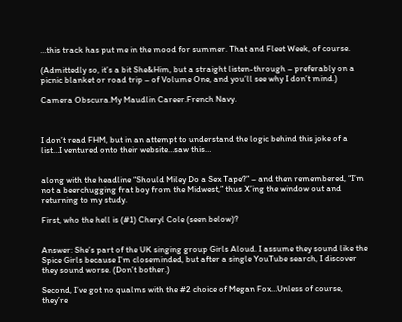…this track has put me in the mood for summer. That and Fleet Week, of course.

(Admittedly so, it’s a bit She&Him, but a straight listen-through – preferably on a picnic blanket or road trip – of Volume One, and you’ll see why I don’t mind.)

Camera Obscura.My Maudlin Career.French Navy.



I don’t read FHM, but in an attempt to understand the logic behind this joke of a list…I ventured onto their website…saw this…


along with the headline “Should Miley Do a Sex Tape?” – and then remembered, “I’m not a beerchugging frat boy from the Midwest,” thus X’ing the window out and returning to my study.

First, who the hell is (#1) Cheryl Cole (seen below)?


Answer: She’s part of the UK singing group Girls Aloud. I assume they sound like the Spice Girls because I’m closeminded, but after a single YouTube search, I discover they sound worse. (Don’t bother.)

Second, I’ve got no qualms with the #2 choice of Megan Fox…Unless of course, they’re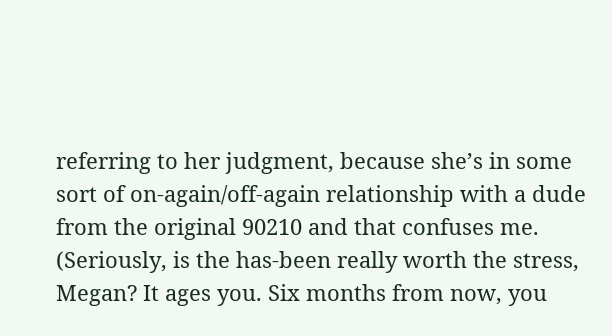referring to her judgment, because she’s in some sort of on-again/off-again relationship with a dude from the original 90210 and that confuses me. (Seriously, is the has-been really worth the stress, Megan? It ages you. Six months from now, you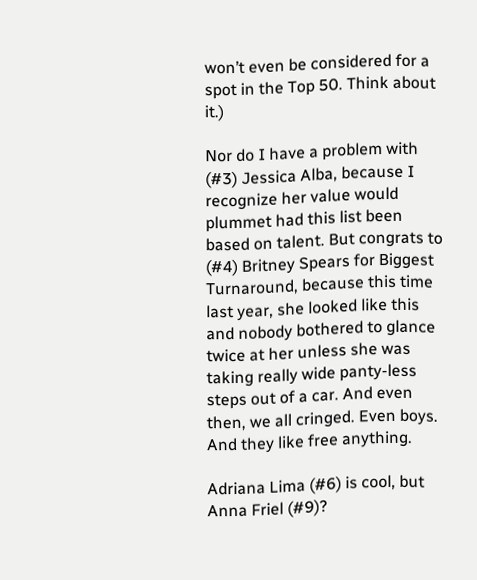won’t even be considered for a spot in the Top 50. Think about it.)

Nor do I have a problem with (#3) Jessica Alba, because I recognize her value would plummet had this list been based on talent. But congrats to (#4) Britney Spears for Biggest Turnaround, because this time last year, she looked like this and nobody bothered to glance twice at her unless she was taking really wide panty-less steps out of a car. And even then, we all cringed. Even boys. And they like free anything.

Adriana Lima (#6) is cool, but Anna Friel (#9)?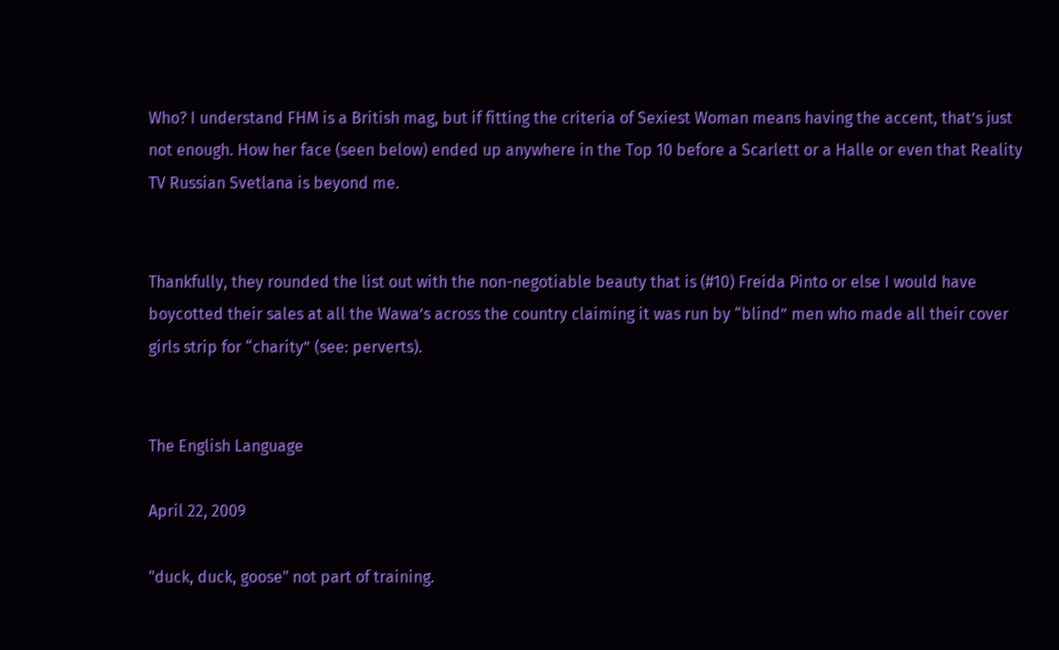Who? I understand FHM is a British mag, but if fitting the criteria of Sexiest Woman means having the accent, that’s just not enough. How her face (seen below) ended up anywhere in the Top 10 before a Scarlett or a Halle or even that Reality TV Russian Svetlana is beyond me.


Thankfully, they rounded the list out with the non-negotiable beauty that is (#10) Freida Pinto or else I would have boycotted their sales at all the Wawa’s across the country claiming it was run by “blind” men who made all their cover girls strip for “charity” (see: perverts).


The English Language

April 22, 2009

"duck, duck, goose" not part of training.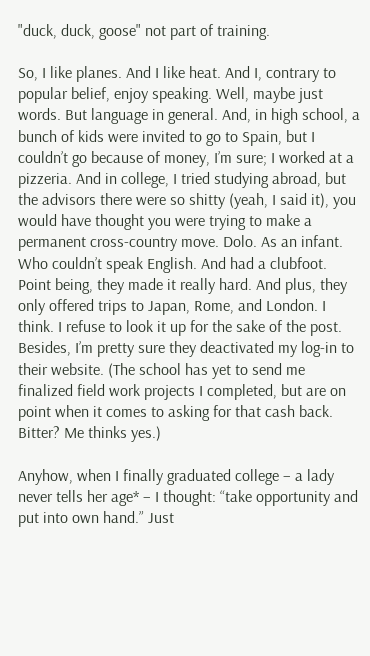"duck, duck, goose" not part of training.

So, I like planes. And I like heat. And I, contrary to popular belief, enjoy speaking. Well, maybe just words. But language in general. And, in high school, a bunch of kids were invited to go to Spain, but I couldn’t go because of money, I’m sure; I worked at a pizzeria. And in college, I tried studying abroad, but the advisors there were so shitty (yeah, I said it), you would have thought you were trying to make a permanent cross-country move. Dolo. As an infant. Who couldn’t speak English. And had a clubfoot. Point being, they made it really hard. And plus, they only offered trips to Japan, Rome, and London. I think. I refuse to look it up for the sake of the post. Besides, I’m pretty sure they deactivated my log-in to their website. (The school has yet to send me finalized field work projects I completed, but are on point when it comes to asking for that cash back. Bitter? Me thinks yes.)

Anyhow, when I finally graduated college – a lady never tells her age* – I thought: “take opportunity and put into own hand.” Just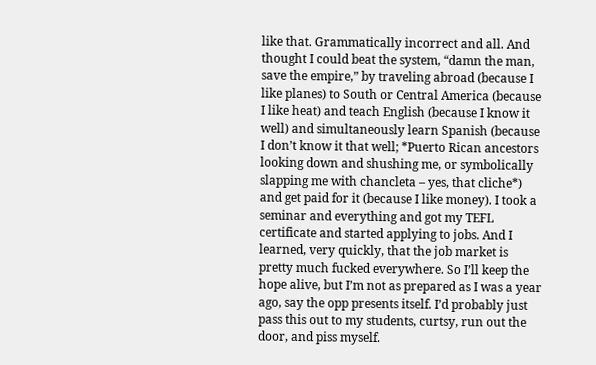like that. Grammatically incorrect and all. And thought I could beat the system, “damn the man, save the empire,” by traveling abroad (because I like planes) to South or Central America (because I like heat) and teach English (because I know it well) and simultaneously learn Spanish (because I don’t know it that well; *Puerto Rican ancestors looking down and shushing me, or symbolically slapping me with chancleta – yes, that cliche*) and get paid for it (because I like money). I took a seminar and everything and got my TEFL certificate and started applying to jobs. And I learned, very quickly, that the job market is pretty much fucked everywhere. So I’ll keep the hope alive, but I’m not as prepared as I was a year ago, say the opp presents itself. I’d probably just pass this out to my students, curtsy, run out the door, and piss myself.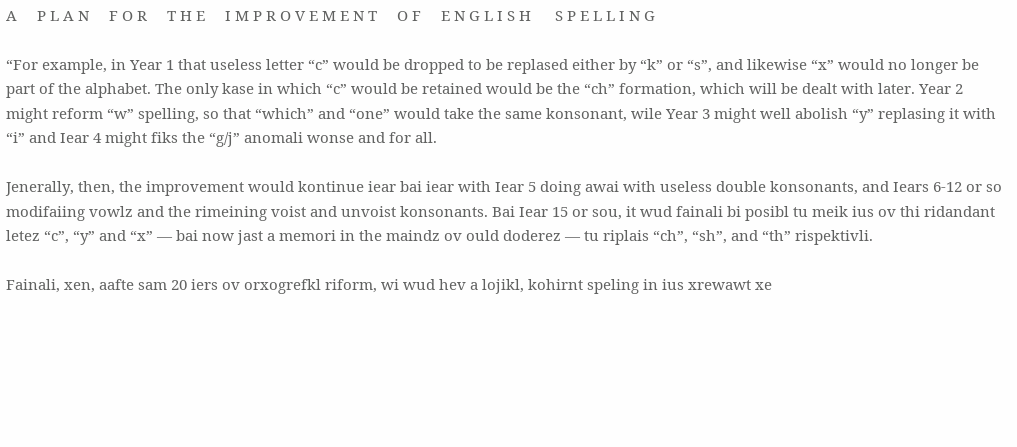A     P L A N     F O R     T H E     I M P R O V E M E N T     O F     E N G L I S H      S P E L L I N G

“For example, in Year 1 that useless letter “c” would be dropped to be replased either by “k” or “s”, and likewise “x” would no longer be part of the alphabet. The only kase in which “c” would be retained would be the “ch” formation, which will be dealt with later. Year 2 might reform “w” spelling, so that “which” and “one” would take the same konsonant, wile Year 3 might well abolish “y” replasing it with “i” and Iear 4 might fiks the “g/j” anomali wonse and for all.

Jenerally, then, the improvement would kontinue iear bai iear with Iear 5 doing awai with useless double konsonants, and Iears 6-12 or so modifaiing vowlz and the rimeining voist and unvoist konsonants. Bai Iear 15 or sou, it wud fainali bi posibl tu meik ius ov thi ridandant letez “c”, “y” and “x” — bai now jast a memori in the maindz ov ould doderez — tu riplais “ch”, “sh”, and “th” rispektivli.

Fainali, xen, aafte sam 20 iers ov orxogrefkl riform, wi wud hev a lojikl, kohirnt speling in ius xrewawt xe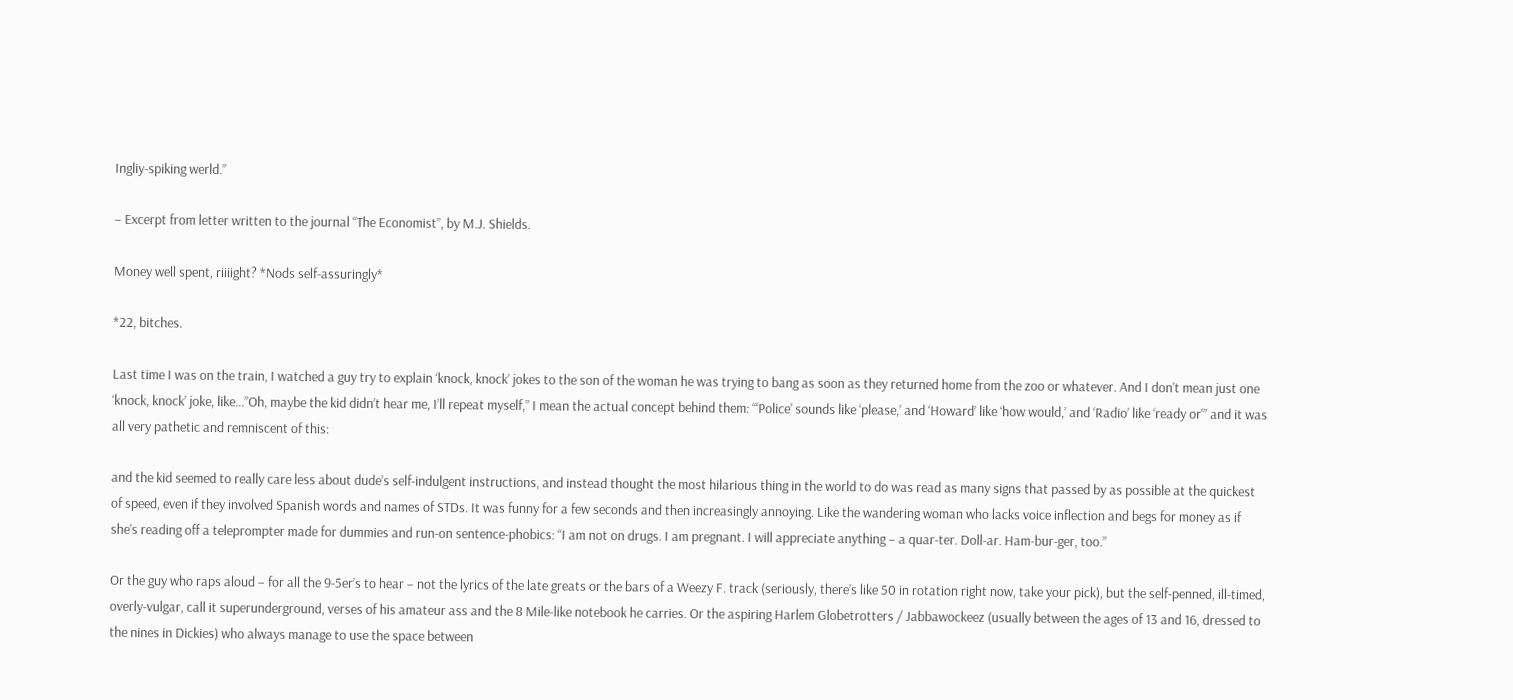Ingliy-spiking werld.”

– Excerpt from letter written to the journal “The Economist”, by M.J. Shields.

Money well spent, riiiight? *Nods self-assuringly*

*22, bitches.

Last time I was on the train, I watched a guy try to explain ‘knock, knock’ jokes to the son of the woman he was trying to bang as soon as they returned home from the zoo or whatever. And I don’t mean just one ‘knock, knock’ joke, like…”Oh, maybe the kid didn’t hear me, I’ll repeat myself,” I mean the actual concept behind them: “‘Police’ sounds like ‘please,’ and ‘Howard’ like ‘how would,’ and ‘Radio’ like ‘ready or'” and it was all very pathetic and remniscent of this:

and the kid seemed to really care less about dude’s self-indulgent instructions, and instead thought the most hilarious thing in the world to do was read as many signs that passed by as possible at the quickest of speed, even if they involved Spanish words and names of STDs. It was funny for a few seconds and then increasingly annoying. Like the wandering woman who lacks voice inflection and begs for money as if she’s reading off a teleprompter made for dummies and run-on sentence-phobics: “I am not on drugs. I am pregnant. I will appreciate anything – a quar-ter. Doll-ar. Ham-bur-ger, too.”

Or the guy who raps aloud – for all the 9-5er’s to hear – not the lyrics of the late greats or the bars of a Weezy F. track (seriously, there’s like 50 in rotation right now, take your pick), but the self-penned, ill-timed, overly-vulgar, call it superunderground, verses of his amateur ass and the 8 Mile-like notebook he carries. Or the aspiring Harlem Globetrotters / Jabbawockeez (usually between the ages of 13 and 16, dressed to the nines in Dickies) who always manage to use the space between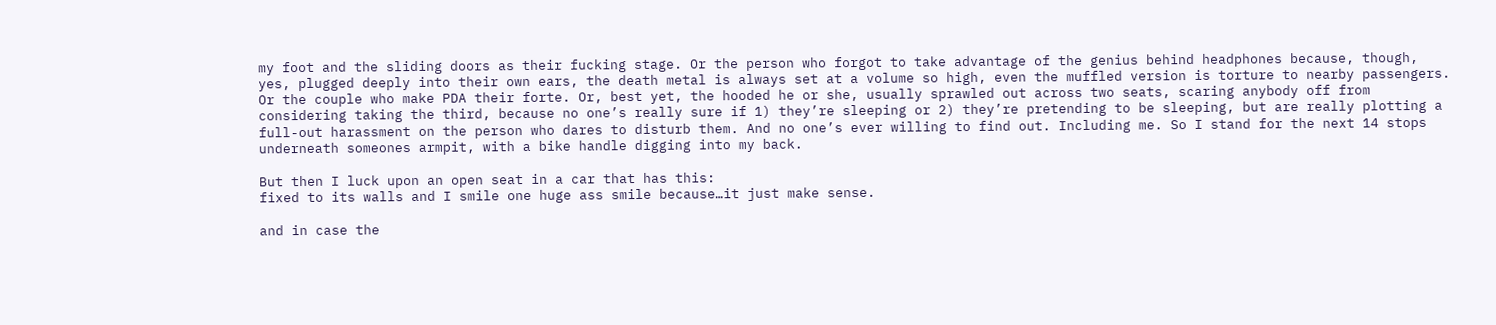my foot and the sliding doors as their fucking stage. Or the person who forgot to take advantage of the genius behind headphones because, though, yes, plugged deeply into their own ears, the death metal is always set at a volume so high, even the muffled version is torture to nearby passengers. Or the couple who make PDA their forte. Or, best yet, the hooded he or she, usually sprawled out across two seats, scaring anybody off from considering taking the third, because no one’s really sure if 1) they’re sleeping or 2) they’re pretending to be sleeping, but are really plotting a full-out harassment on the person who dares to disturb them. And no one’s ever willing to find out. Including me. So I stand for the next 14 stops underneath someones armpit, with a bike handle digging into my back.

But then I luck upon an open seat in a car that has this:
fixed to its walls and I smile one huge ass smile because…it just make sense.

and in case the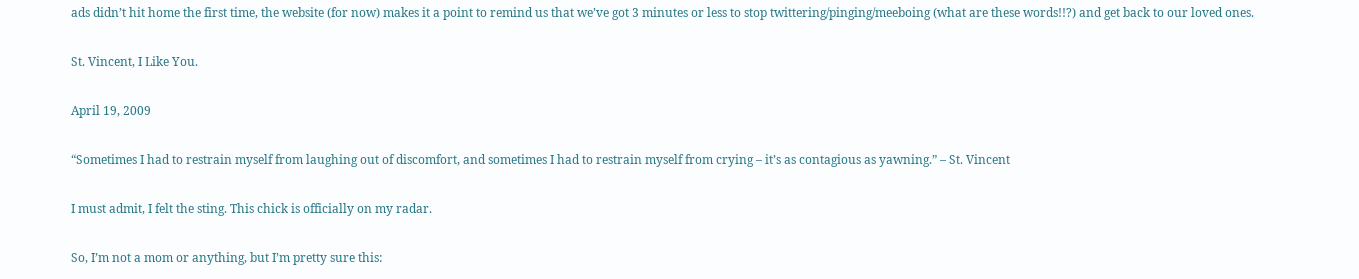ads didn’t hit home the first time, the website (for now) makes it a point to remind us that we’ve got 3 minutes or less to stop twittering/pinging/meeboing (what are these words!!?) and get back to our loved ones.

St. Vincent, I Like You.

April 19, 2009

“Sometimes I had to restrain myself from laughing out of discomfort, and sometimes I had to restrain myself from crying – it’s as contagious as yawning.” – St. Vincent

I must admit, I felt the sting. This chick is officially on my radar.

So, I’m not a mom or anything, but I’m pretty sure this: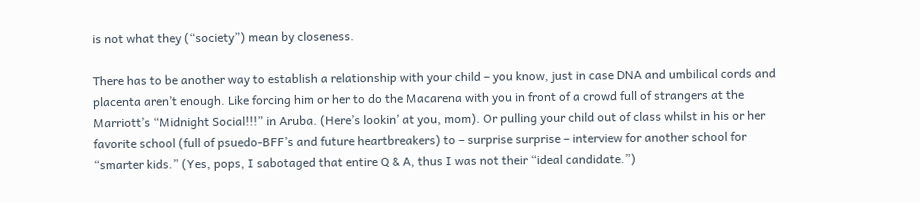is not what they (“society”) mean by closeness.

There has to be another way to establish a relationship with your child – you know, just in case DNA and umbilical cords and placenta aren’t enough. Like forcing him or her to do the Macarena with you in front of a crowd full of strangers at the Marriott’s “Midnight Social!!!” in Aruba. (Here’s lookin’ at you, mom). Or pulling your child out of class whilst in his or her favorite school (full of psuedo-BFF’s and future heartbreakers) to – surprise surprise – interview for another school for “smarter kids.” (Yes, pops, I sabotaged that entire Q & A, thus I was not their “ideal candidate.”)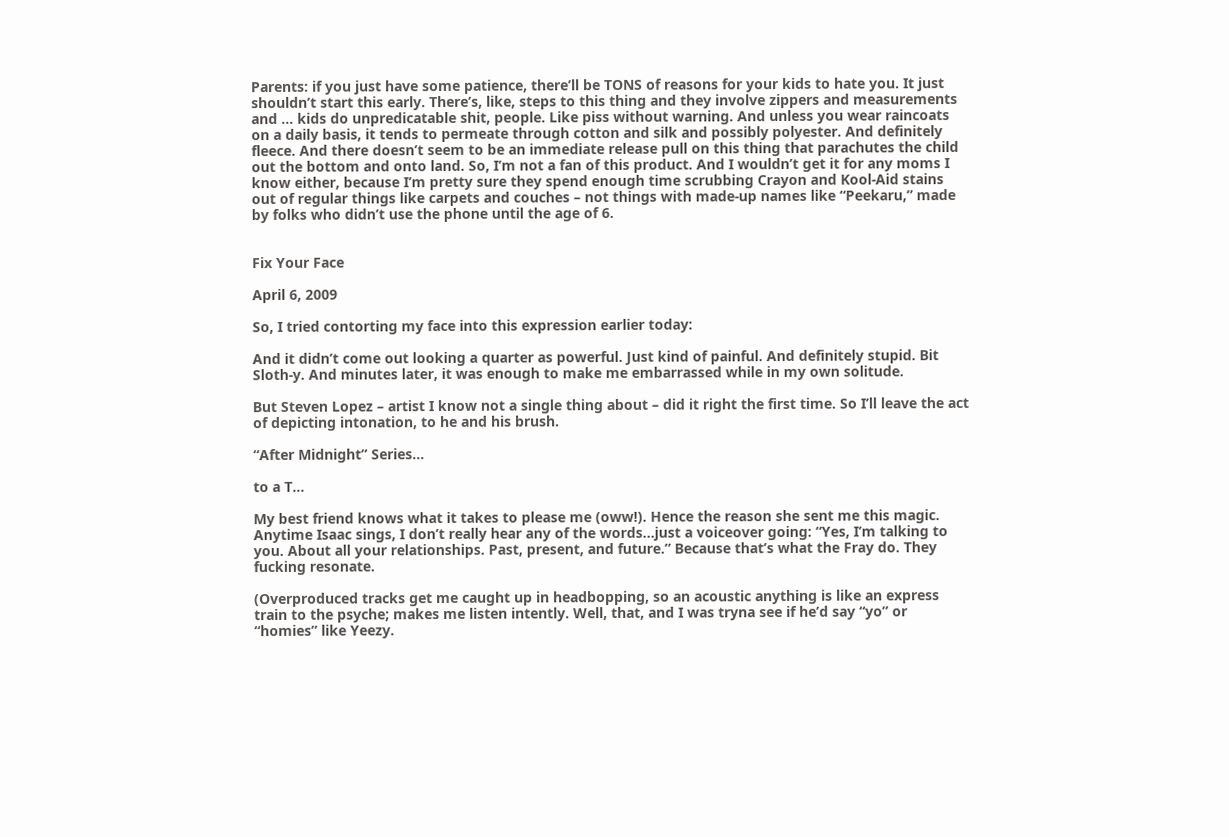Parents: if you just have some patience, there’ll be TONS of reasons for your kids to hate you. It just shouldn’t start this early. There’s, like, steps to this thing and they involve zippers and measurements and … kids do unpredicatable shit, people. Like piss without warning. And unless you wear raincoats on a daily basis, it tends to permeate through cotton and silk and possibly polyester. And definitely fleece. And there doesn’t seem to be an immediate release pull on this thing that parachutes the child out the bottom and onto land. So, I’m not a fan of this product. And I wouldn’t get it for any moms I know either, because I’m pretty sure they spend enough time scrubbing Crayon and Kool-Aid stains out of regular things like carpets and couches – not things with made-up names like “Peekaru,” made by folks who didn’t use the phone until the age of 6.


Fix Your Face

April 6, 2009

So, I tried contorting my face into this expression earlier today:

And it didn’t come out looking a quarter as powerful. Just kind of painful. And definitely stupid. Bit Sloth-y. And minutes later, it was enough to make me embarrassed while in my own solitude.

But Steven Lopez – artist I know not a single thing about – did it right the first time. So I’ll leave the act of depicting intonation, to he and his brush.

“After Midnight” Series…

to a T…

My best friend knows what it takes to please me (oww!). Hence the reason she sent me this magic. Anytime Isaac sings, I don’t really hear any of the words…just a voiceover going: “Yes, I’m talking to you. About all your relationships. Past, present, and future.” Because that’s what the Fray do. They fucking resonate.

(Overproduced tracks get me caught up in headbopping, so an acoustic anything is like an express train to the psyche; makes me listen intently. Well, that, and I was tryna see if he’d say “yo” or “homies” like Yeezy.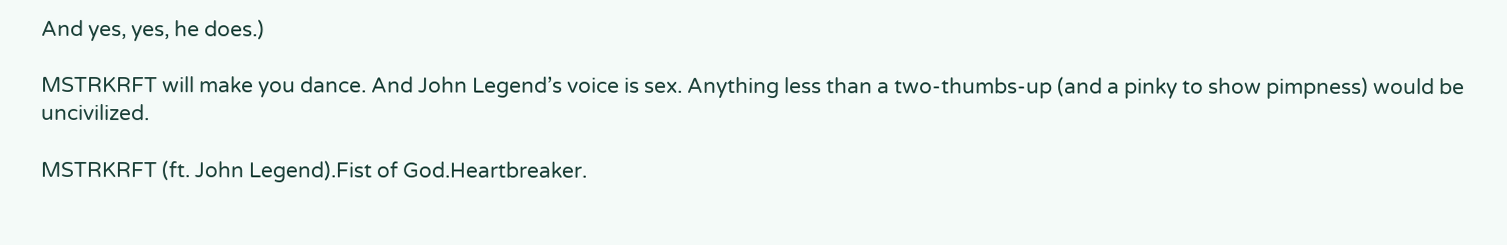And yes, yes, he does.)

MSTRKRFT will make you dance. And John Legend’s voice is sex. Anything less than a two-thumbs-up (and a pinky to show pimpness) would be uncivilized.

MSTRKRFT (ft. John Legend).Fist of God.Heartbreaker.